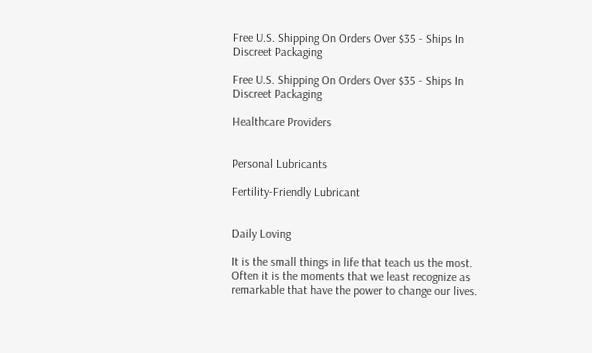Free U.S. Shipping On Orders Over $35 - Ships In Discreet Packaging

Free U.S. Shipping On Orders Over $35 - Ships In Discreet Packaging

Healthcare Providers


Personal Lubricants

Fertility-Friendly Lubricant


Daily Loving

It is the small things in life that teach us the most. Often it is the moments that we least recognize as remarkable that have the power to change our lives.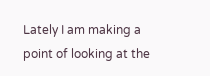Lately I am making a point of looking at the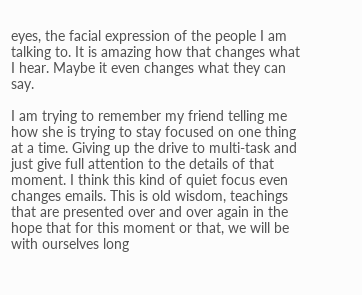eyes, the facial expression of the people I am talking to. It is amazing how that changes what I hear. Maybe it even changes what they can say.

I am trying to remember my friend telling me how she is trying to stay focused on one thing at a time. Giving up the drive to multi-task and just give full attention to the details of that moment. I think this kind of quiet focus even changes emails. This is old wisdom, teachings that are presented over and over again in the hope that for this moment or that, we will be with ourselves long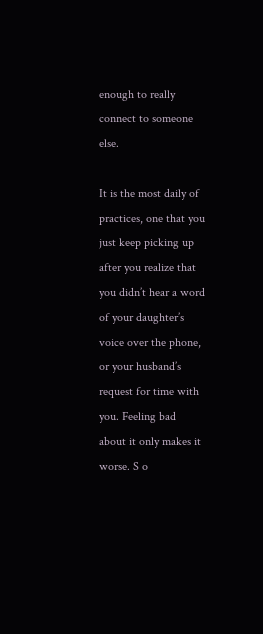enough to really connect to someone else.

It is the most daily of practices, one that you just keep picking up after you realize that you didn’t hear a word of your daughter’s voice over the phone, or your husband’s request for time with you. Feeling bad about it only makes it worse. S o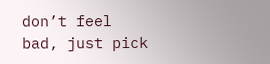don’t feel bad, just pick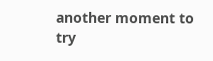another moment to try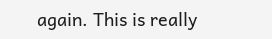again. This is really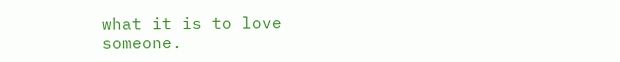what it is to love someone.